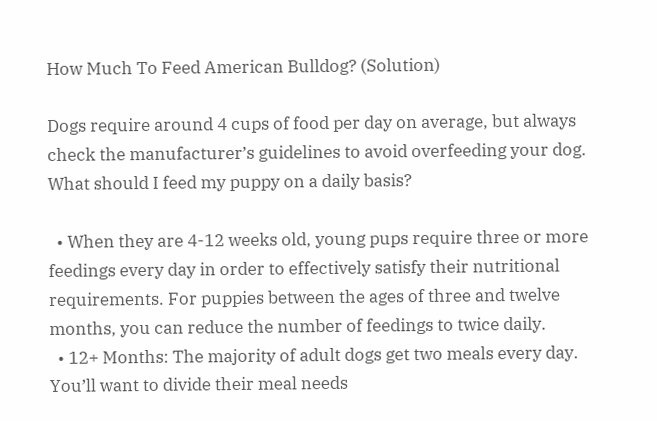How Much To Feed American Bulldog? (Solution)

Dogs require around 4 cups of food per day on average, but always check the manufacturer’s guidelines to avoid overfeeding your dog.
What should I feed my puppy on a daily basis?

  • When they are 4-12 weeks old, young pups require three or more feedings every day in order to effectively satisfy their nutritional requirements. For puppies between the ages of three and twelve months, you can reduce the number of feedings to twice daily.
  • 12+ Months: The majority of adult dogs get two meals every day. You’ll want to divide their meal needs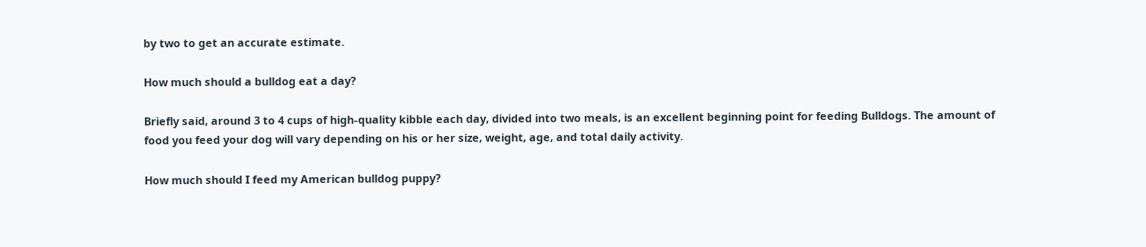by two to get an accurate estimate.

How much should a bulldog eat a day?

Briefly said, around 3 to 4 cups of high-quality kibble each day, divided into two meals, is an excellent beginning point for feeding Bulldogs. The amount of food you feed your dog will vary depending on his or her size, weight, age, and total daily activity.

How much should I feed my American bulldog puppy?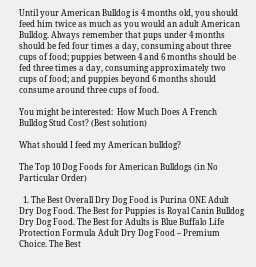Until your American Bulldog is 4 months old, you should feed him twice as much as you would an adult American Bulldog. Always remember that pups under 4 months should be fed four times a day, consuming about three cups of food; puppies between 4 and 6 months should be fed three times a day, consuming approximately two cups of food; and puppies beyond 6 months should consume around three cups of food.

You might be interested:  How Much Does A French Bulldog Stud Cost? (Best solution)

What should I feed my American bulldog?

The Top 10 Dog Foods for American Bulldogs (in No Particular Order)

  1. The Best Overall Dry Dog Food is Purina ONE Adult Dry Dog Food. The Best for Puppies is Royal Canin Bulldog Dry Dog Food. The Best for Adults is Blue Buffalo Life Protection Formula Adult Dry Dog Food – Premium Choice. The Best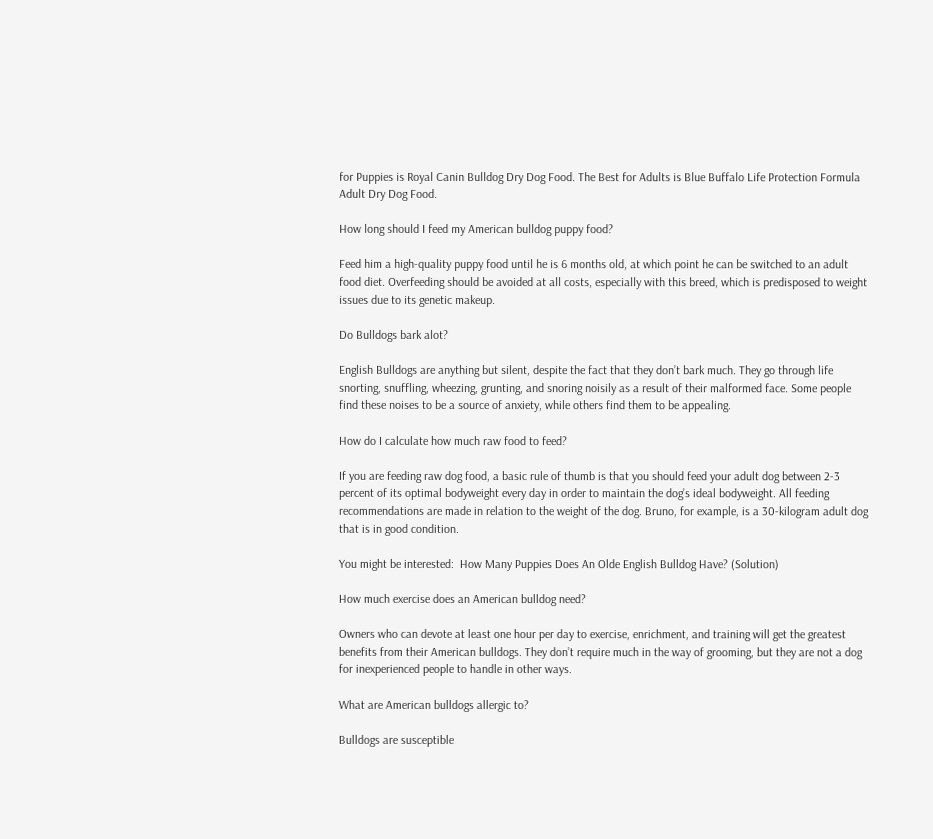for Puppies is Royal Canin Bulldog Dry Dog Food. The Best for Adults is Blue Buffalo Life Protection Formula Adult Dry Dog Food.

How long should I feed my American bulldog puppy food?

Feed him a high-quality puppy food until he is 6 months old, at which point he can be switched to an adult food diet. Overfeeding should be avoided at all costs, especially with this breed, which is predisposed to weight issues due to its genetic makeup.

Do Bulldogs bark alot?

English Bulldogs are anything but silent, despite the fact that they don’t bark much. They go through life snorting, snuffling, wheezing, grunting, and snoring noisily as a result of their malformed face. Some people find these noises to be a source of anxiety, while others find them to be appealing.

How do I calculate how much raw food to feed?

If you are feeding raw dog food, a basic rule of thumb is that you should feed your adult dog between 2-3 percent of its optimal bodyweight every day in order to maintain the dog’s ideal bodyweight. All feeding recommendations are made in relation to the weight of the dog. Bruno, for example, is a 30-kilogram adult dog that is in good condition.

You might be interested:  How Many Puppies Does An Olde English Bulldog Have? (Solution)

How much exercise does an American bulldog need?

Owners who can devote at least one hour per day to exercise, enrichment, and training will get the greatest benefits from their American bulldogs. They don’t require much in the way of grooming, but they are not a dog for inexperienced people to handle in other ways.

What are American bulldogs allergic to?

Bulldogs are susceptible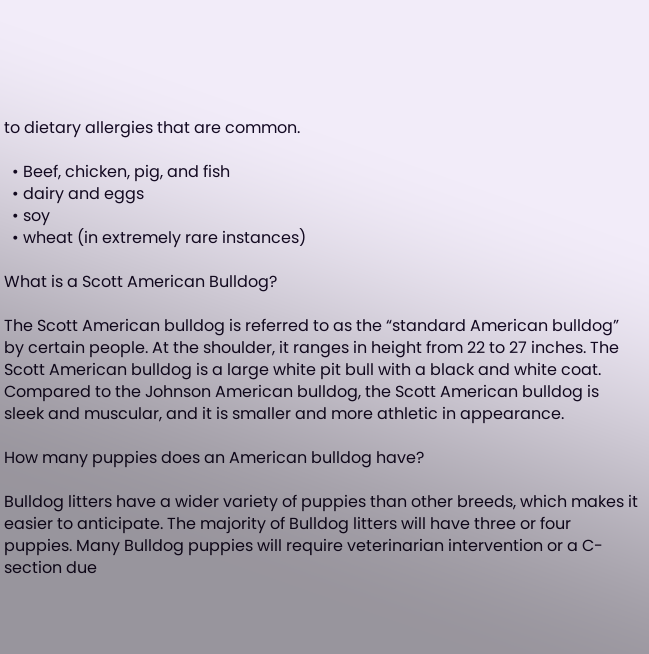to dietary allergies that are common.

  • Beef, chicken, pig, and fish
  • dairy and eggs
  • soy
  • wheat (in extremely rare instances)

What is a Scott American Bulldog?

The Scott American bulldog is referred to as the “standard American bulldog” by certain people. At the shoulder, it ranges in height from 22 to 27 inches. The Scott American bulldog is a large white pit bull with a black and white coat. Compared to the Johnson American bulldog, the Scott American bulldog is sleek and muscular, and it is smaller and more athletic in appearance.

How many puppies does an American bulldog have?

Bulldog litters have a wider variety of puppies than other breeds, which makes it easier to anticipate. The majority of Bulldog litters will have three or four puppies. Many Bulldog puppies will require veterinarian intervention or a C-section due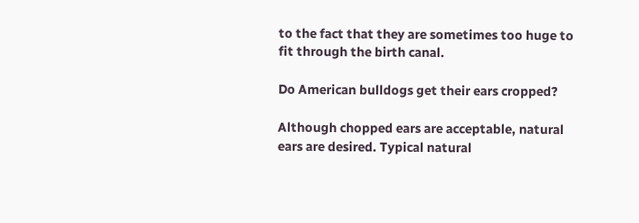to the fact that they are sometimes too huge to fit through the birth canal.

Do American bulldogs get their ears cropped?

Although chopped ears are acceptable, natural ears are desired. Typical natural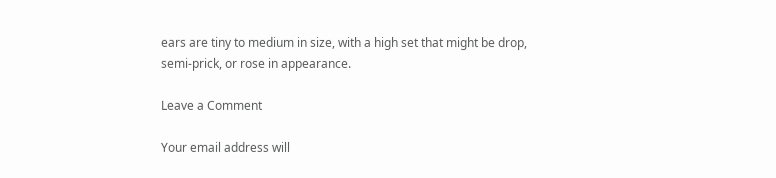ears are tiny to medium in size, with a high set that might be drop, semi-prick, or rose in appearance.

Leave a Comment

Your email address will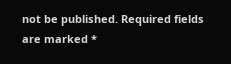not be published. Required fields are marked *